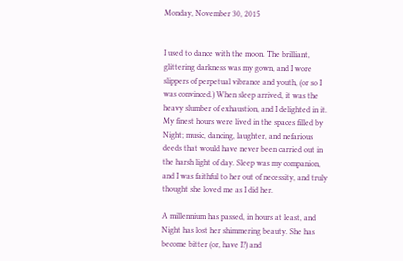Monday, November 30, 2015


I used to dance with the moon. The brilliant, glittering darkness was my gown, and I wore slippers of perpetual vibrance and youth, (or so I was convinced.) When sleep arrived, it was the heavy slumber of exhaustion, and I delighted in it. My finest hours were lived in the spaces filled by Night; music, dancing, laughter, and nefarious deeds that would have never been carried out in the harsh light of day. Sleep was my companion, and I was faithful to her out of necessity, and truly thought she loved me as I did her.

A millennium has passed, in hours at least, and Night has lost her shimmering beauty. She has become bitter (or, have I?) and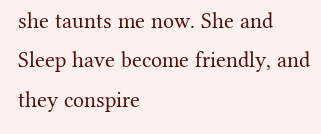she taunts me now. She and Sleep have become friendly, and they conspire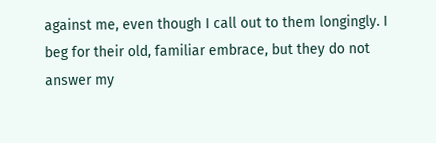against me, even though I call out to them longingly. I beg for their old, familiar embrace, but they do not answer my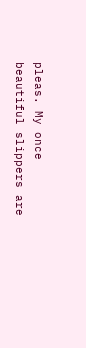pleas. My once beautiful slippers are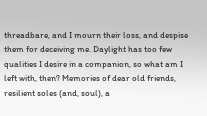threadbare, and I mourn their loss, and despise them for deceiving me. Daylight has too few qualities I desire in a companion, so what am I left with, then? Memories of dear old friends, resilient soles (and, soul), a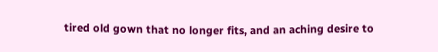tired old gown that no longer fits, and an aching desire to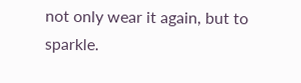not only wear it again, but to sparkle.